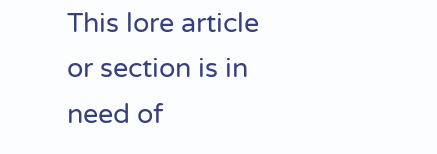This lore article or section is in need of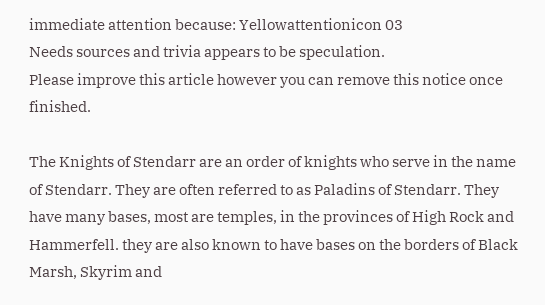immediate attention because: Yellowattentionicon 03
Needs sources and trivia appears to be speculation.
Please improve this article however you can remove this notice once finished.

The Knights of Stendarr are an order of knights who serve in the name of Stendarr. They are often referred to as Paladins of Stendarr. They have many bases, most are temples, in the provinces of High Rock and Hammerfell. they are also known to have bases on the borders of Black Marsh, Skyrim and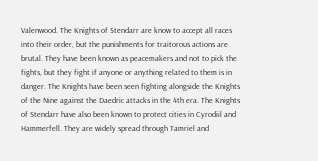Valenwood. The Knights of Stendarr are know to accept all races into their order, but the punishments for traitorous actions are brutal. They have been known as peacemakers and not to pick the fights, but they fight if anyone or anything related to them is in danger. The Knights have been seen fighting alongside the Knights of the Nine against the Daedric attacks in the 4th era. The Knights of Stendarr have also been known to protect cities in Cyrodiil and Hammerfell. They are widely spread through Tamriel and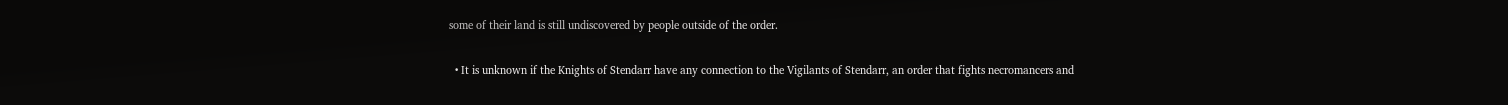some of their land is still undiscovered by people outside of the order.


  • It is unknown if the Knights of Stendarr have any connection to the Vigilants of Stendarr, an order that fights necromancers and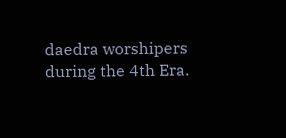daedra worshipers during the 4th Era.